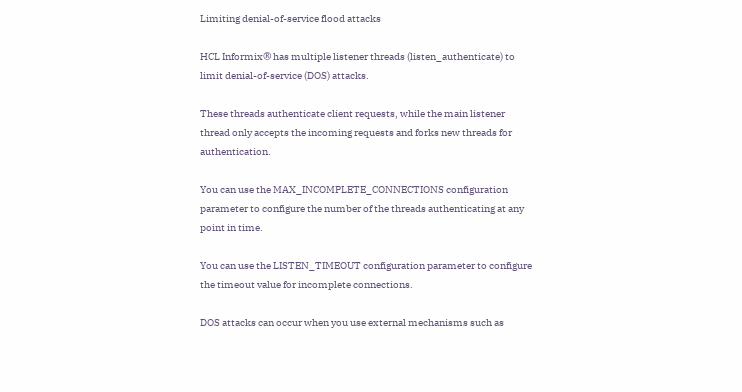Limiting denial-of-service flood attacks

HCL Informix® has multiple listener threads (listen_authenticate) to limit denial-of-service (DOS) attacks.

These threads authenticate client requests, while the main listener thread only accepts the incoming requests and forks new threads for authentication.

You can use the MAX_INCOMPLETE_CONNECTIONS configuration parameter to configure the number of the threads authenticating at any point in time.

You can use the LISTEN_TIMEOUT configuration parameter to configure the timeout value for incomplete connections.

DOS attacks can occur when you use external mechanisms such as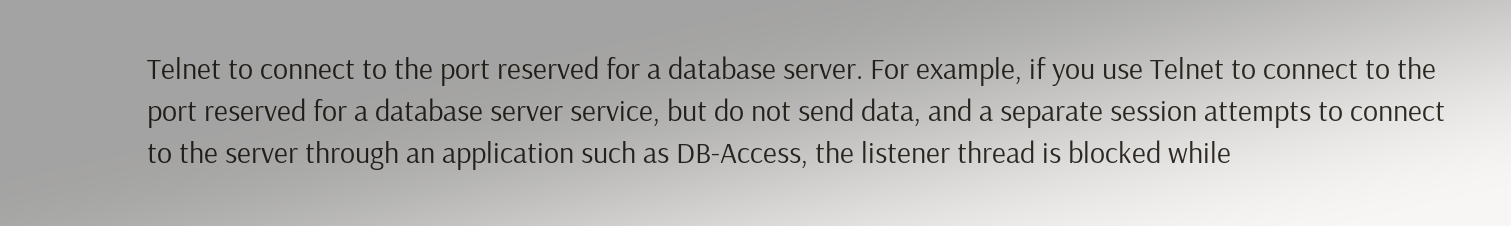Telnet to connect to the port reserved for a database server. For example, if you use Telnet to connect to the port reserved for a database server service, but do not send data, and a separate session attempts to connect to the server through an application such as DB-Access, the listener thread is blocked while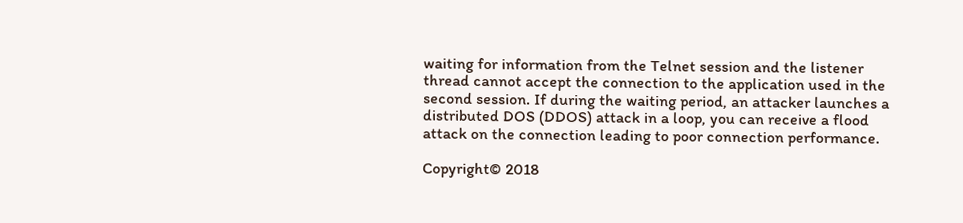waiting for information from the Telnet session and the listener thread cannot accept the connection to the application used in the second session. If during the waiting period, an attacker launches a distributed DOS (DDOS) attack in a loop, you can receive a flood attack on the connection leading to poor connection performance.

Copyright© 2018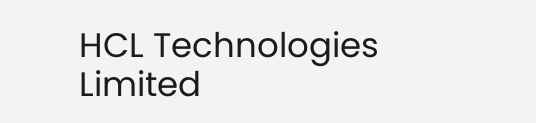HCL Technologies Limited